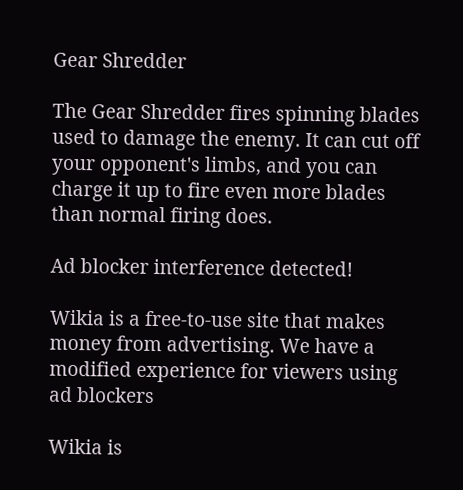Gear Shredder

The Gear Shredder fires spinning blades used to damage the enemy. It can cut off your opponent's limbs, and you can charge it up to fire even more blades than normal firing does.

Ad blocker interference detected!

Wikia is a free-to-use site that makes money from advertising. We have a modified experience for viewers using ad blockers

Wikia is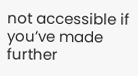not accessible if you’ve made further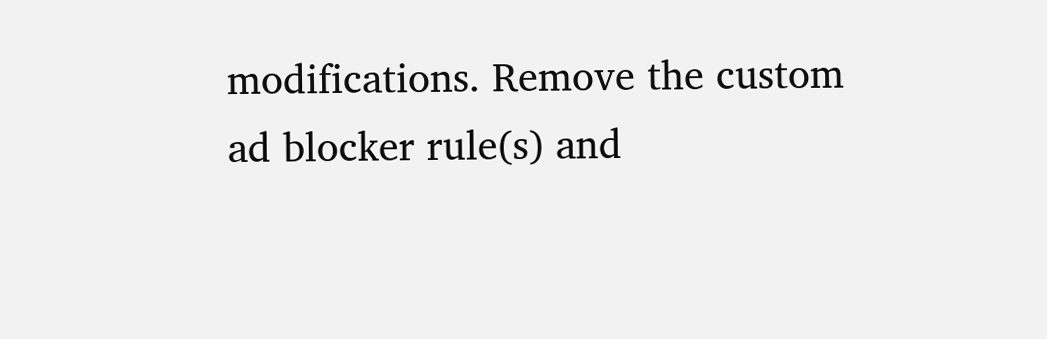modifications. Remove the custom ad blocker rule(s) and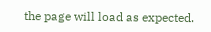the page will load as expected.